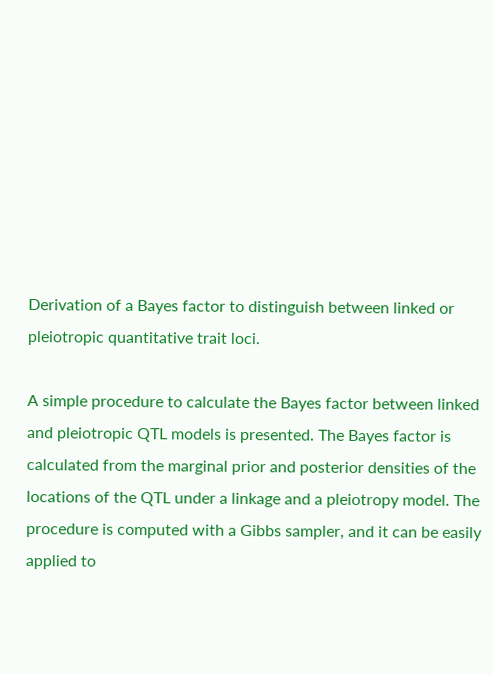Derivation of a Bayes factor to distinguish between linked or pleiotropic quantitative trait loci.

A simple procedure to calculate the Bayes factor between linked and pleiotropic QTL models is presented. The Bayes factor is calculated from the marginal prior and posterior densities of the locations of the QTL under a linkage and a pleiotropy model. The procedure is computed with a Gibbs sampler, and it can be easily applied to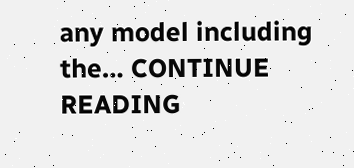any model including the… CONTINUE READING